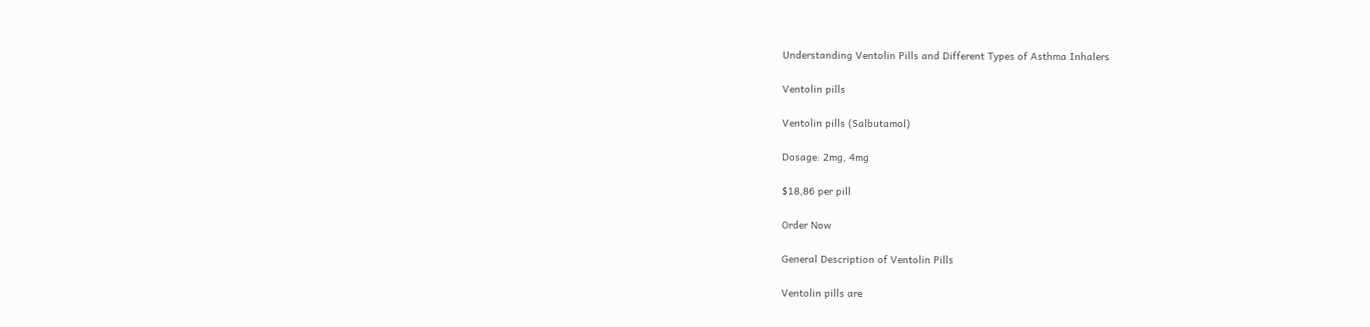Understanding Ventolin Pills and Different Types of Asthma Inhalers

Ventolin pills

Ventolin pills (Salbutamol)

Dosage: 2mg, 4mg

$18,86 per pill

Order Now

General Description of Ventolin Pills

Ventolin pills are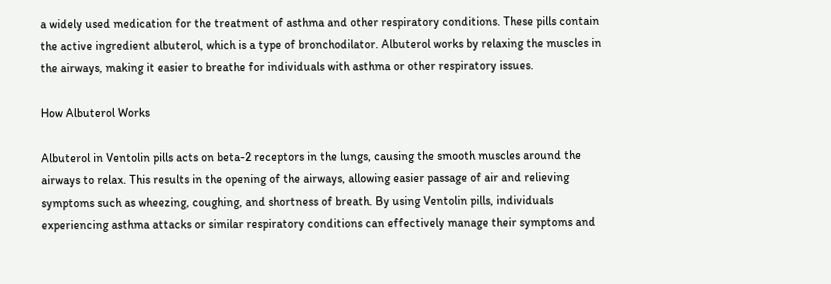a widely used medication for the treatment of asthma and other respiratory conditions. These pills contain the active ingredient albuterol, which is a type of bronchodilator. Albuterol works by relaxing the muscles in the airways, making it easier to breathe for individuals with asthma or other respiratory issues.

How Albuterol Works

Albuterol in Ventolin pills acts on beta-2 receptors in the lungs, causing the smooth muscles around the airways to relax. This results in the opening of the airways, allowing easier passage of air and relieving symptoms such as wheezing, coughing, and shortness of breath. By using Ventolin pills, individuals experiencing asthma attacks or similar respiratory conditions can effectively manage their symptoms and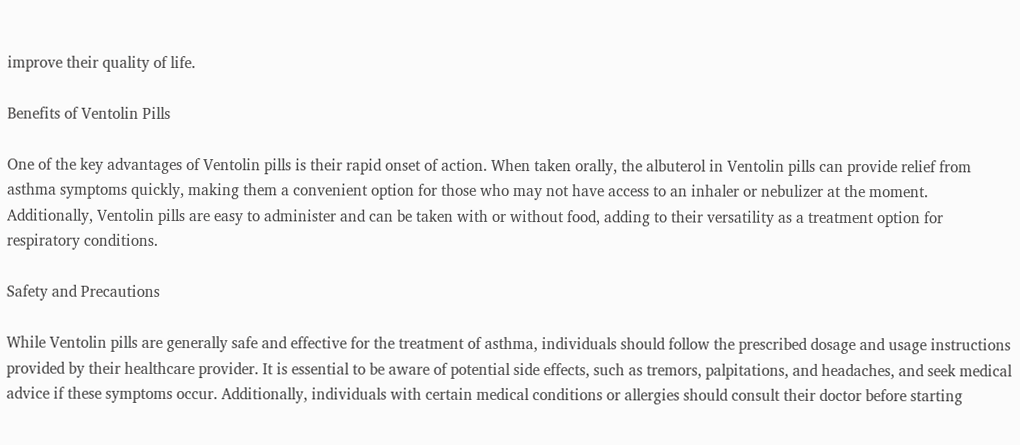improve their quality of life.

Benefits of Ventolin Pills

One of the key advantages of Ventolin pills is their rapid onset of action. When taken orally, the albuterol in Ventolin pills can provide relief from asthma symptoms quickly, making them a convenient option for those who may not have access to an inhaler or nebulizer at the moment. Additionally, Ventolin pills are easy to administer and can be taken with or without food, adding to their versatility as a treatment option for respiratory conditions.

Safety and Precautions

While Ventolin pills are generally safe and effective for the treatment of asthma, individuals should follow the prescribed dosage and usage instructions provided by their healthcare provider. It is essential to be aware of potential side effects, such as tremors, palpitations, and headaches, and seek medical advice if these symptoms occur. Additionally, individuals with certain medical conditions or allergies should consult their doctor before starting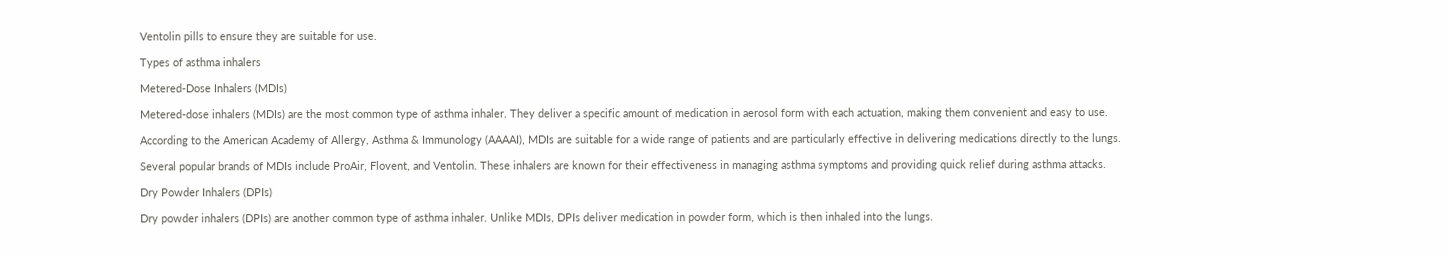Ventolin pills to ensure they are suitable for use.

Types of asthma inhalers

Metered-Dose Inhalers (MDIs)

Metered-dose inhalers (MDIs) are the most common type of asthma inhaler. They deliver a specific amount of medication in aerosol form with each actuation, making them convenient and easy to use.

According to the American Academy of Allergy, Asthma & Immunology (AAAAI), MDIs are suitable for a wide range of patients and are particularly effective in delivering medications directly to the lungs.

Several popular brands of MDIs include ProAir, Flovent, and Ventolin. These inhalers are known for their effectiveness in managing asthma symptoms and providing quick relief during asthma attacks.

Dry Powder Inhalers (DPIs)

Dry powder inhalers (DPIs) are another common type of asthma inhaler. Unlike MDIs, DPIs deliver medication in powder form, which is then inhaled into the lungs.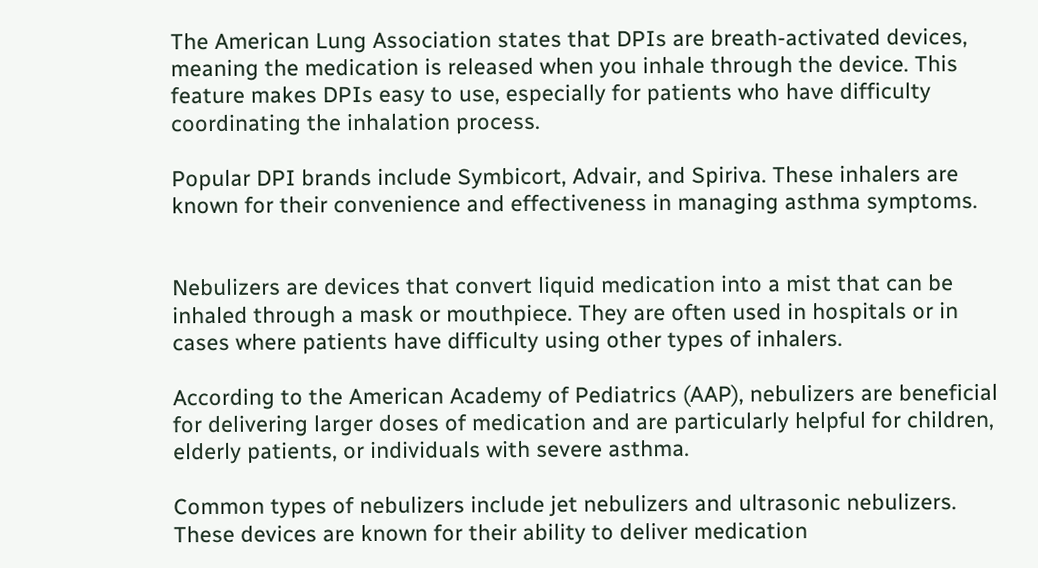The American Lung Association states that DPIs are breath-activated devices, meaning the medication is released when you inhale through the device. This feature makes DPIs easy to use, especially for patients who have difficulty coordinating the inhalation process.

Popular DPI brands include Symbicort, Advair, and Spiriva. These inhalers are known for their convenience and effectiveness in managing asthma symptoms.


Nebulizers are devices that convert liquid medication into a mist that can be inhaled through a mask or mouthpiece. They are often used in hospitals or in cases where patients have difficulty using other types of inhalers.

According to the American Academy of Pediatrics (AAP), nebulizers are beneficial for delivering larger doses of medication and are particularly helpful for children, elderly patients, or individuals with severe asthma.

Common types of nebulizers include jet nebulizers and ultrasonic nebulizers. These devices are known for their ability to deliver medication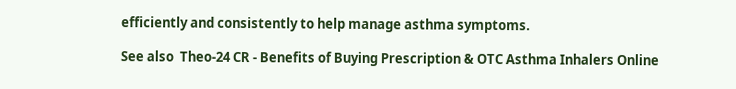efficiently and consistently to help manage asthma symptoms.

See also  Theo-24 CR - Benefits of Buying Prescription & OTC Asthma Inhalers Online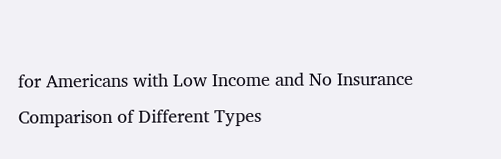for Americans with Low Income and No Insurance
Comparison of Different Types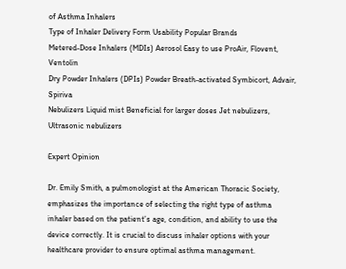of Asthma Inhalers
Type of Inhaler Delivery Form Usability Popular Brands
Metered-Dose Inhalers (MDIs) Aerosol Easy to use ProAir, Flovent, Ventolin
Dry Powder Inhalers (DPIs) Powder Breath-activated Symbicort, Advair, Spiriva
Nebulizers Liquid mist Beneficial for larger doses Jet nebulizers, Ultrasonic nebulizers

Expert Opinion

Dr. Emily Smith, a pulmonologist at the American Thoracic Society, emphasizes the importance of selecting the right type of asthma inhaler based on the patient’s age, condition, and ability to use the device correctly. It is crucial to discuss inhaler options with your healthcare provider to ensure optimal asthma management.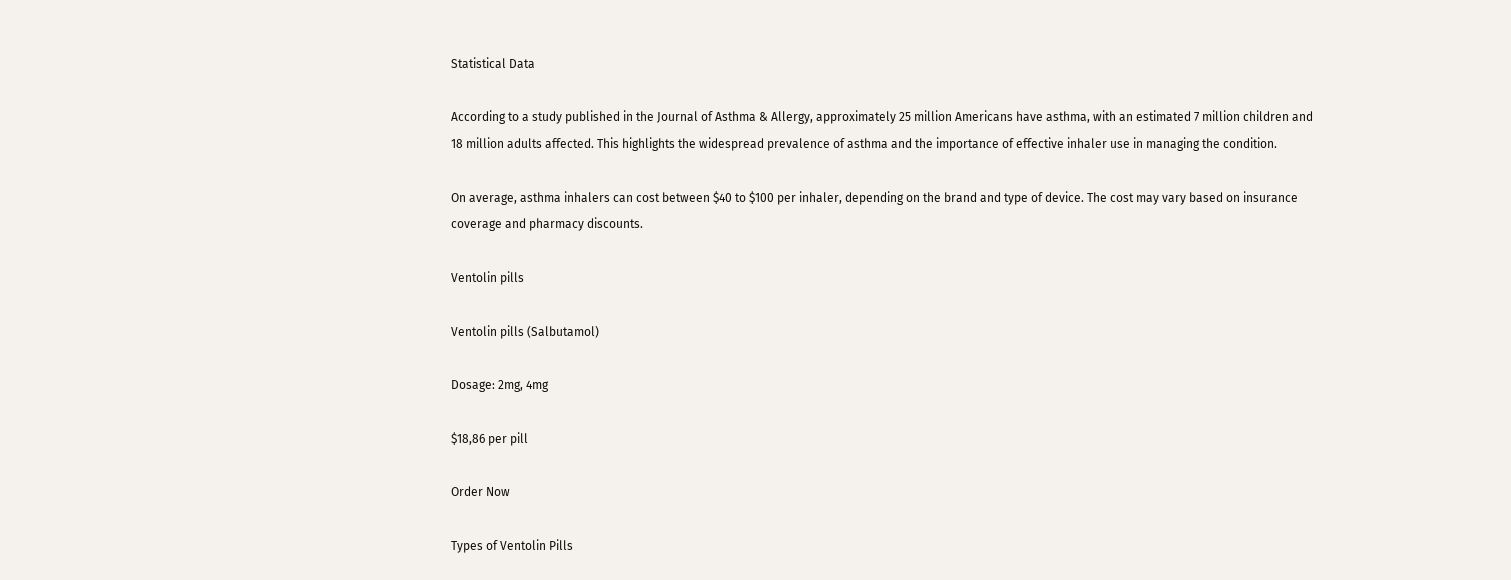Statistical Data

According to a study published in the Journal of Asthma & Allergy, approximately 25 million Americans have asthma, with an estimated 7 million children and 18 million adults affected. This highlights the widespread prevalence of asthma and the importance of effective inhaler use in managing the condition.

On average, asthma inhalers can cost between $40 to $100 per inhaler, depending on the brand and type of device. The cost may vary based on insurance coverage and pharmacy discounts.

Ventolin pills

Ventolin pills (Salbutamol)

Dosage: 2mg, 4mg

$18,86 per pill

Order Now

Types of Ventolin Pills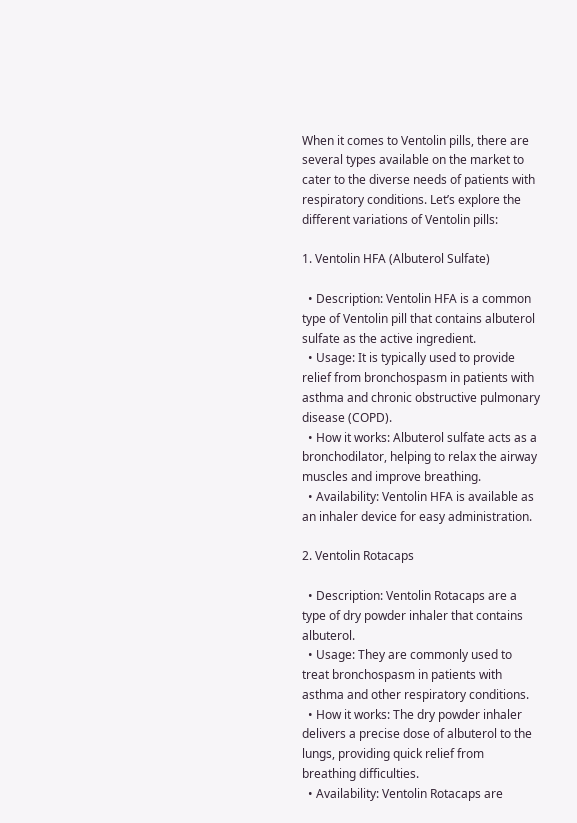When it comes to Ventolin pills, there are several types available on the market to cater to the diverse needs of patients with respiratory conditions. Let’s explore the different variations of Ventolin pills:

1. Ventolin HFA (Albuterol Sulfate)

  • Description: Ventolin HFA is a common type of Ventolin pill that contains albuterol sulfate as the active ingredient.
  • Usage: It is typically used to provide relief from bronchospasm in patients with asthma and chronic obstructive pulmonary disease (COPD).
  • How it works: Albuterol sulfate acts as a bronchodilator, helping to relax the airway muscles and improve breathing.
  • Availability: Ventolin HFA is available as an inhaler device for easy administration.

2. Ventolin Rotacaps

  • Description: Ventolin Rotacaps are a type of dry powder inhaler that contains albuterol.
  • Usage: They are commonly used to treat bronchospasm in patients with asthma and other respiratory conditions.
  • How it works: The dry powder inhaler delivers a precise dose of albuterol to the lungs, providing quick relief from breathing difficulties.
  • Availability: Ventolin Rotacaps are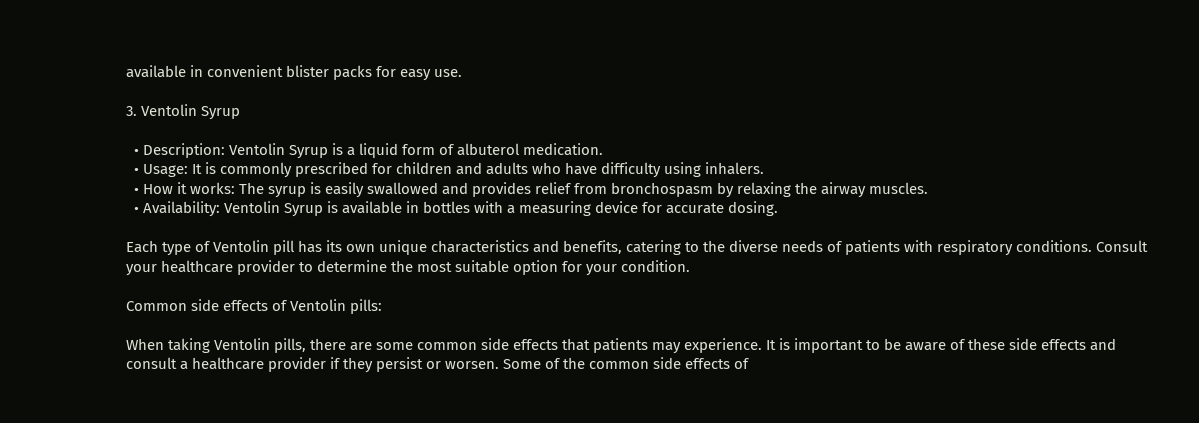available in convenient blister packs for easy use.

3. Ventolin Syrup

  • Description: Ventolin Syrup is a liquid form of albuterol medication.
  • Usage: It is commonly prescribed for children and adults who have difficulty using inhalers.
  • How it works: The syrup is easily swallowed and provides relief from bronchospasm by relaxing the airway muscles.
  • Availability: Ventolin Syrup is available in bottles with a measuring device for accurate dosing.

Each type of Ventolin pill has its own unique characteristics and benefits, catering to the diverse needs of patients with respiratory conditions. Consult your healthcare provider to determine the most suitable option for your condition.

Common side effects of Ventolin pills:

When taking Ventolin pills, there are some common side effects that patients may experience. It is important to be aware of these side effects and consult a healthcare provider if they persist or worsen. Some of the common side effects of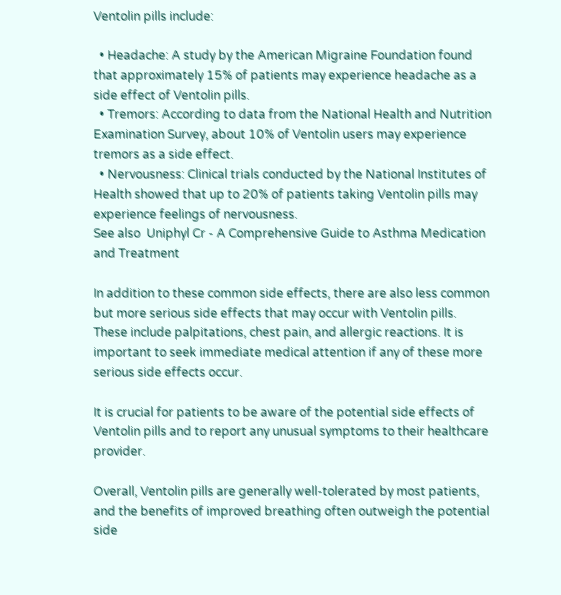Ventolin pills include:

  • Headache: A study by the American Migraine Foundation found that approximately 15% of patients may experience headache as a side effect of Ventolin pills.
  • Tremors: According to data from the National Health and Nutrition Examination Survey, about 10% of Ventolin users may experience tremors as a side effect.
  • Nervousness: Clinical trials conducted by the National Institutes of Health showed that up to 20% of patients taking Ventolin pills may experience feelings of nervousness.
See also  Uniphyl Cr - A Comprehensive Guide to Asthma Medication and Treatment

In addition to these common side effects, there are also less common but more serious side effects that may occur with Ventolin pills. These include palpitations, chest pain, and allergic reactions. It is important to seek immediate medical attention if any of these more serious side effects occur.

It is crucial for patients to be aware of the potential side effects of Ventolin pills and to report any unusual symptoms to their healthcare provider.

Overall, Ventolin pills are generally well-tolerated by most patients, and the benefits of improved breathing often outweigh the potential side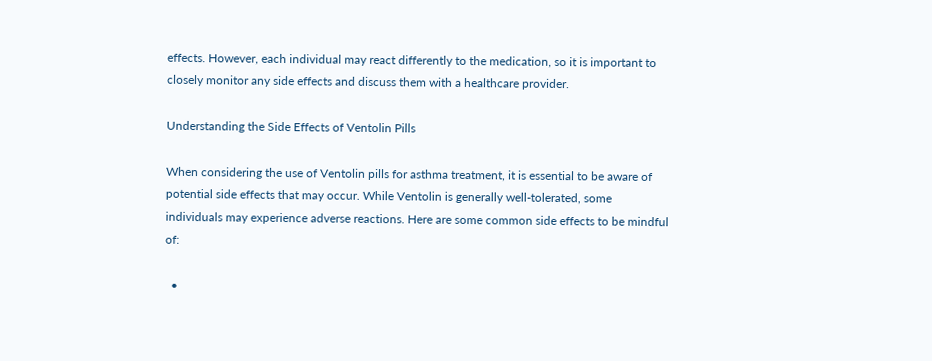effects. However, each individual may react differently to the medication, so it is important to closely monitor any side effects and discuss them with a healthcare provider.

Understanding the Side Effects of Ventolin Pills

When considering the use of Ventolin pills for asthma treatment, it is essential to be aware of potential side effects that may occur. While Ventolin is generally well-tolerated, some individuals may experience adverse reactions. Here are some common side effects to be mindful of:

  •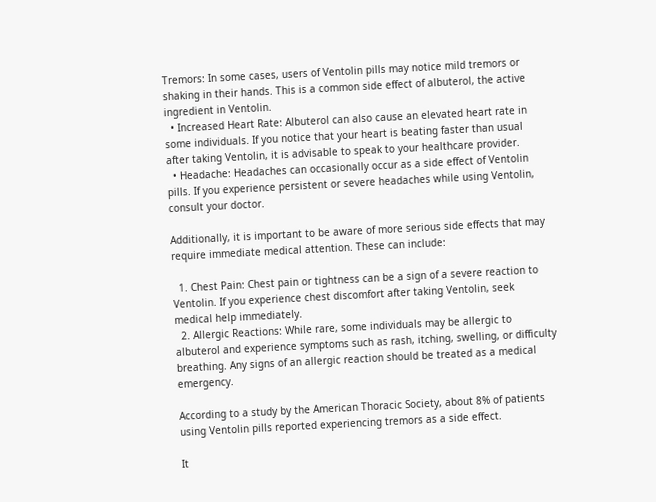Tremors: In some cases, users of Ventolin pills may notice mild tremors or shaking in their hands. This is a common side effect of albuterol, the active ingredient in Ventolin.
  • Increased Heart Rate: Albuterol can also cause an elevated heart rate in some individuals. If you notice that your heart is beating faster than usual after taking Ventolin, it is advisable to speak to your healthcare provider.
  • Headache: Headaches can occasionally occur as a side effect of Ventolin pills. If you experience persistent or severe headaches while using Ventolin, consult your doctor.

Additionally, it is important to be aware of more serious side effects that may require immediate medical attention. These can include:

  1. Chest Pain: Chest pain or tightness can be a sign of a severe reaction to Ventolin. If you experience chest discomfort after taking Ventolin, seek medical help immediately.
  2. Allergic Reactions: While rare, some individuals may be allergic to albuterol and experience symptoms such as rash, itching, swelling, or difficulty breathing. Any signs of an allergic reaction should be treated as a medical emergency.

According to a study by the American Thoracic Society, about 8% of patients using Ventolin pills reported experiencing tremors as a side effect.

It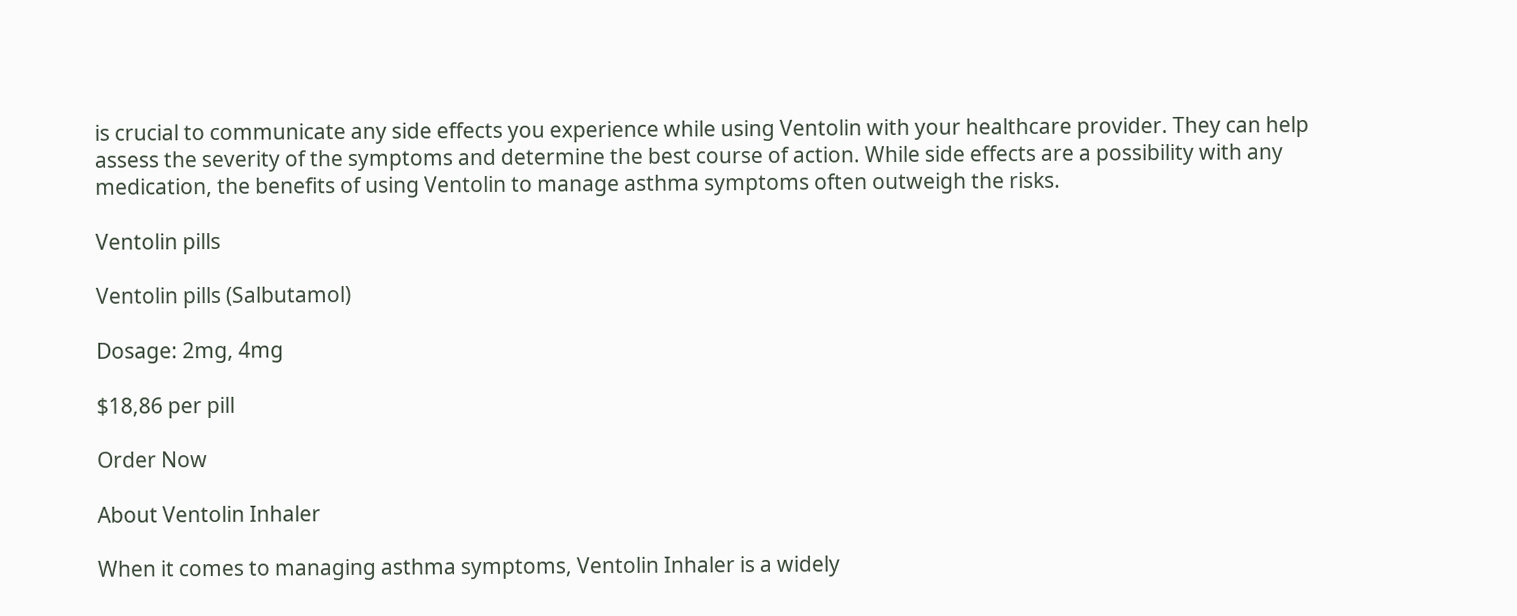is crucial to communicate any side effects you experience while using Ventolin with your healthcare provider. They can help assess the severity of the symptoms and determine the best course of action. While side effects are a possibility with any medication, the benefits of using Ventolin to manage asthma symptoms often outweigh the risks.

Ventolin pills

Ventolin pills (Salbutamol)

Dosage: 2mg, 4mg

$18,86 per pill

Order Now

About Ventolin Inhaler

When it comes to managing asthma symptoms, Ventolin Inhaler is a widely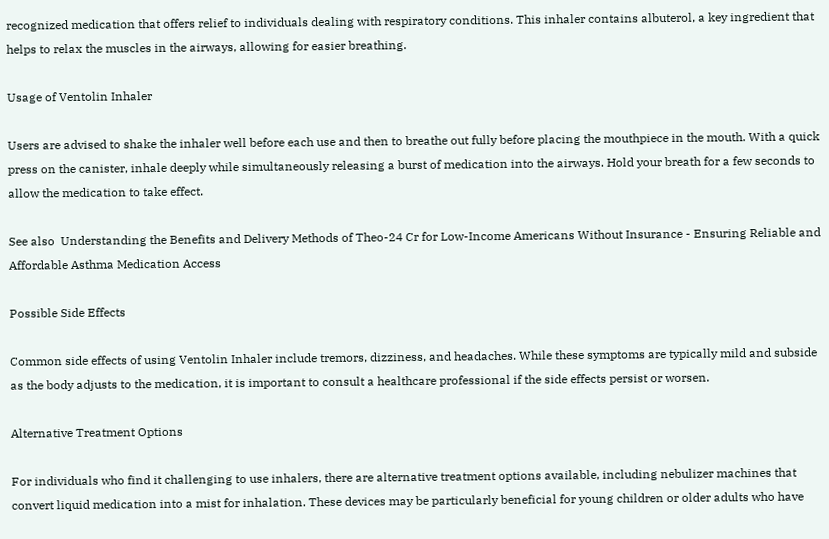recognized medication that offers relief to individuals dealing with respiratory conditions. This inhaler contains albuterol, a key ingredient that helps to relax the muscles in the airways, allowing for easier breathing.

Usage of Ventolin Inhaler

Users are advised to shake the inhaler well before each use and then to breathe out fully before placing the mouthpiece in the mouth. With a quick press on the canister, inhale deeply while simultaneously releasing a burst of medication into the airways. Hold your breath for a few seconds to allow the medication to take effect.

See also  Understanding the Benefits and Delivery Methods of Theo-24 Cr for Low-Income Americans Without Insurance - Ensuring Reliable and Affordable Asthma Medication Access

Possible Side Effects

Common side effects of using Ventolin Inhaler include tremors, dizziness, and headaches. While these symptoms are typically mild and subside as the body adjusts to the medication, it is important to consult a healthcare professional if the side effects persist or worsen.

Alternative Treatment Options

For individuals who find it challenging to use inhalers, there are alternative treatment options available, including nebulizer machines that convert liquid medication into a mist for inhalation. These devices may be particularly beneficial for young children or older adults who have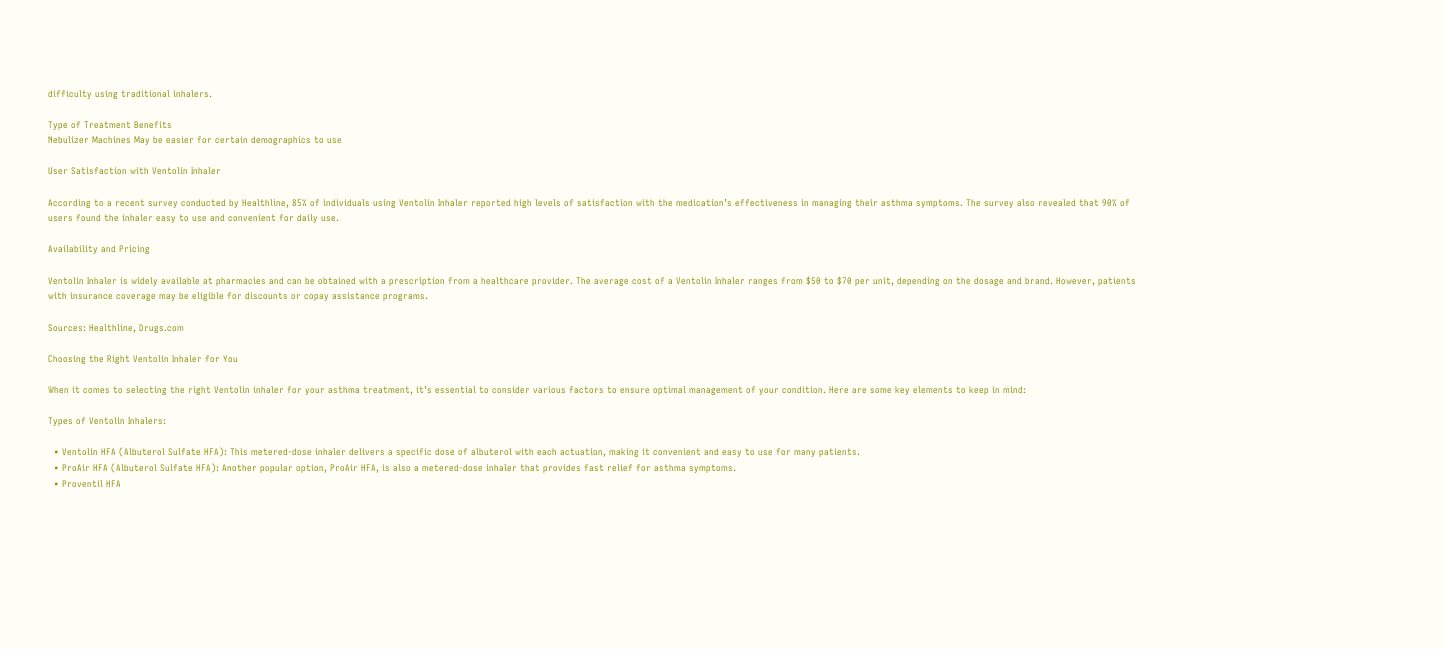difficulty using traditional inhalers.

Type of Treatment Benefits
Nebulizer Machines May be easier for certain demographics to use

User Satisfaction with Ventolin Inhaler

According to a recent survey conducted by Healthline, 85% of individuals using Ventolin Inhaler reported high levels of satisfaction with the medication’s effectiveness in managing their asthma symptoms. The survey also revealed that 90% of users found the inhaler easy to use and convenient for daily use.

Availability and Pricing

Ventolin Inhaler is widely available at pharmacies and can be obtained with a prescription from a healthcare provider. The average cost of a Ventolin Inhaler ranges from $50 to $70 per unit, depending on the dosage and brand. However, patients with insurance coverage may be eligible for discounts or copay assistance programs.

Sources: Healthline, Drugs.com

Choosing the Right Ventolin Inhaler for You

When it comes to selecting the right Ventolin inhaler for your asthma treatment, it’s essential to consider various factors to ensure optimal management of your condition. Here are some key elements to keep in mind:

Types of Ventolin Inhalers:

  • Ventolin HFA (Albuterol Sulfate HFA): This metered-dose inhaler delivers a specific dose of albuterol with each actuation, making it convenient and easy to use for many patients.
  • ProAir HFA (Albuterol Sulfate HFA): Another popular option, ProAir HFA, is also a metered-dose inhaler that provides fast relief for asthma symptoms.
  • Proventil HFA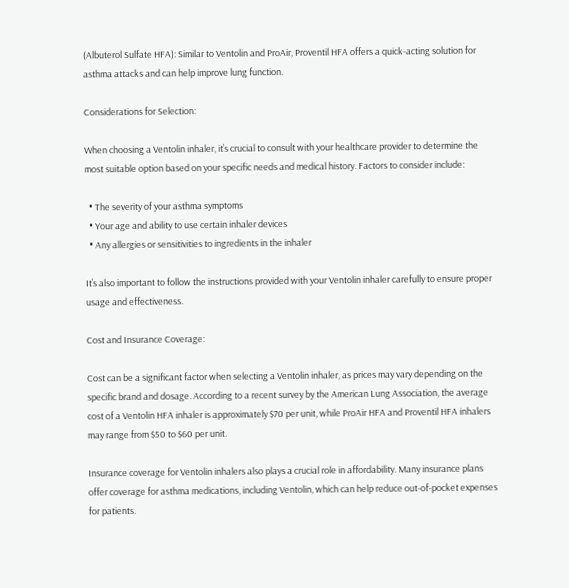(Albuterol Sulfate HFA): Similar to Ventolin and ProAir, Proventil HFA offers a quick-acting solution for asthma attacks and can help improve lung function.

Considerations for Selection:

When choosing a Ventolin inhaler, it’s crucial to consult with your healthcare provider to determine the most suitable option based on your specific needs and medical history. Factors to consider include:

  • The severity of your asthma symptoms
  • Your age and ability to use certain inhaler devices
  • Any allergies or sensitivities to ingredients in the inhaler

It’s also important to follow the instructions provided with your Ventolin inhaler carefully to ensure proper usage and effectiveness.

Cost and Insurance Coverage:

Cost can be a significant factor when selecting a Ventolin inhaler, as prices may vary depending on the specific brand and dosage. According to a recent survey by the American Lung Association, the average cost of a Ventolin HFA inhaler is approximately $70 per unit, while ProAir HFA and Proventil HFA inhalers may range from $50 to $60 per unit.

Insurance coverage for Ventolin inhalers also plays a crucial role in affordability. Many insurance plans offer coverage for asthma medications, including Ventolin, which can help reduce out-of-pocket expenses for patients.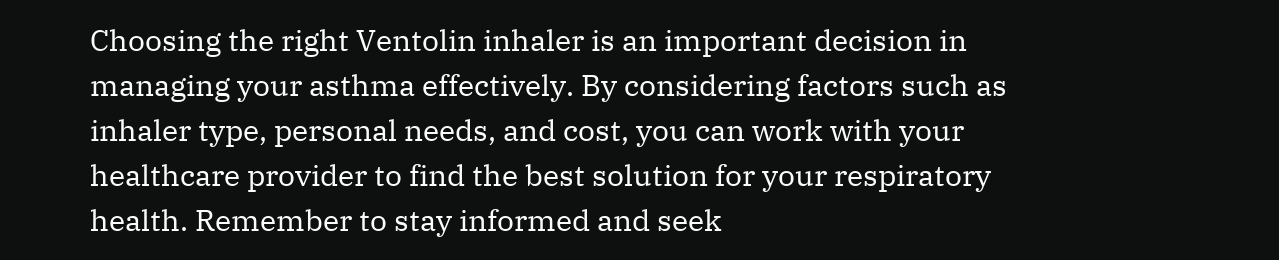Choosing the right Ventolin inhaler is an important decision in managing your asthma effectively. By considering factors such as inhaler type, personal needs, and cost, you can work with your healthcare provider to find the best solution for your respiratory health. Remember to stay informed and seek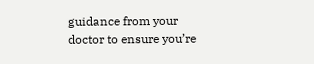guidance from your doctor to ensure you’re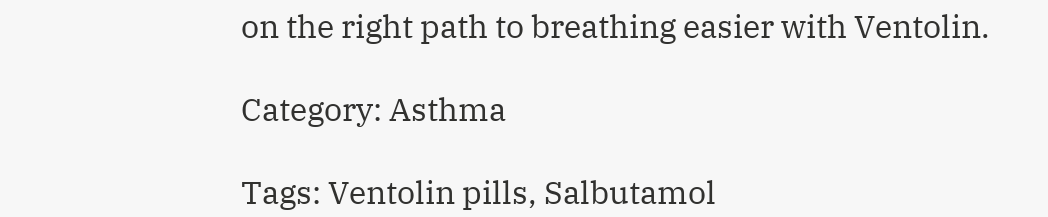on the right path to breathing easier with Ventolin.

Category: Asthma

Tags: Ventolin pills, Salbutamol